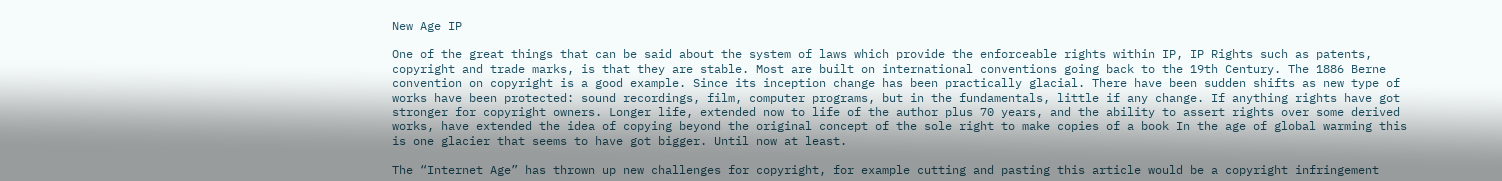New Age IP

One of the great things that can be said about the system of laws which provide the enforceable rights within IP, IP Rights such as patents, copyright and trade marks, is that they are stable. Most are built on international conventions going back to the 19th Century. The 1886 Berne convention on copyright is a good example. Since its inception change has been practically glacial. There have been sudden shifts as new type of works have been protected: sound recordings, film, computer programs, but in the fundamentals, little if any change. If anything rights have got stronger for copyright owners. Longer life, extended now to life of the author plus 70 years, and the ability to assert rights over some derived works, have extended the idea of copying beyond the original concept of the sole right to make copies of a book In the age of global warming this is one glacier that seems to have got bigger. Until now at least.

The “Internet Age” has thrown up new challenges for copyright, for example cutting and pasting this article would be a copyright infringement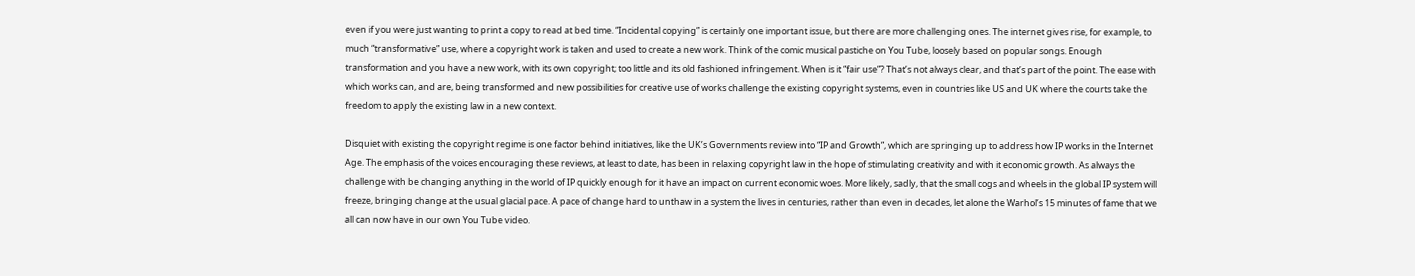even if you were just wanting to print a copy to read at bed time. “Incidental copying” is certainly one important issue, but there are more challenging ones. The internet gives rise, for example, to much “transformative” use, where a copyright work is taken and used to create a new work. Think of the comic musical pastiche on You Tube, loosely based on popular songs. Enough transformation and you have a new work, with its own copyright; too little and its old fashioned infringement. When is it “fair use”? That’s not always clear, and that’s part of the point. The ease with which works can, and are, being transformed and new possibilities for creative use of works challenge the existing copyright systems, even in countries like US and UK where the courts take the freedom to apply the existing law in a new context.

Disquiet with existing the copyright regime is one factor behind initiatives, like the UK’s Governments review into “IP and Growth”, which are springing up to address how IP works in the Internet Age. The emphasis of the voices encouraging these reviews, at least to date, has been in relaxing copyright law in the hope of stimulating creativity and with it economic growth. As always the challenge with be changing anything in the world of IP quickly enough for it have an impact on current economic woes. More likely, sadly, that the small cogs and wheels in the global IP system will freeze, bringing change at the usual glacial pace. A pace of change hard to unthaw in a system the lives in centuries, rather than even in decades, let alone the Warhol’s 15 minutes of fame that we all can now have in our own You Tube video.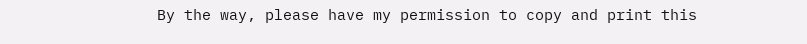By the way, please have my permission to copy and print this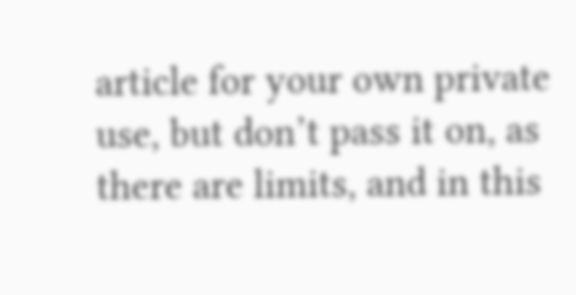article for your own private use, but don’t pass it on, as there are limits, and in this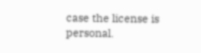case the license is personal.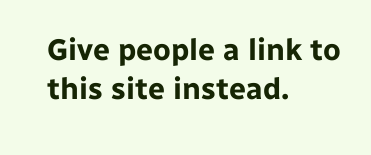Give people a link to this site instead.